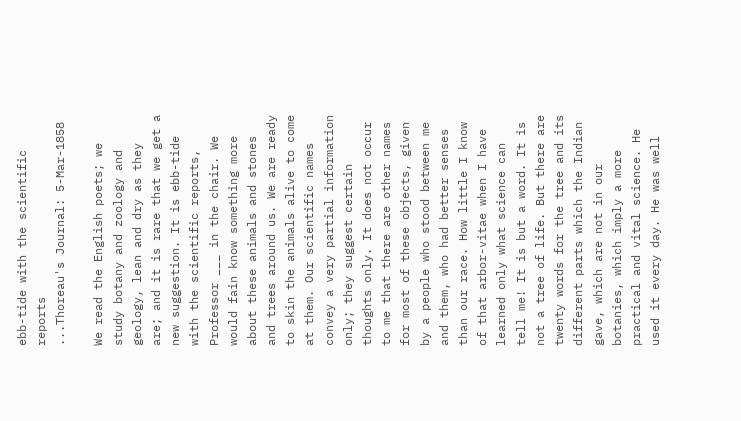ebb-tide with the scientific reports
...Thoreau's Journal: 5-Mar-1858

We read the English poets; we study botany and zoology and geology, lean and dry as they are; and it is rare that we get a new suggestion. It is ebb-tide with the scientific reports, Professor ___ in the chair. We would fain know something more about these animals and stones and trees around us. We are ready to skin the animals alive to come at them. Our scientific names convey a very partial information only; they suggest certain thoughts only. It does not occur to me that there are other names for most of these objects, given by a people who stood between me and them, who had better senses than our race. How little I know of that arbor-vitae when I have learned only what science can tell me! It is but a word. It is not a tree of life. But there are twenty words for the tree and its different parts which the Indian gave, which are not in our botanies, which imply a more practical and vital science. He used it every day. He was well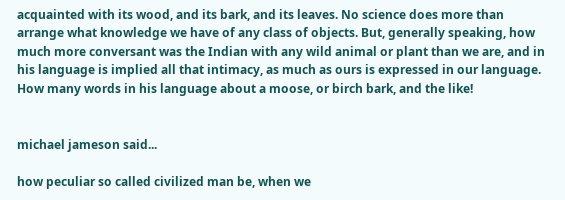acquainted with its wood, and its bark, and its leaves. No science does more than arrange what knowledge we have of any class of objects. But, generally speaking, how much more conversant was the Indian with any wild animal or plant than we are, and in his language is implied all that intimacy, as much as ours is expressed in our language. How many words in his language about a moose, or birch bark, and the like!


michael jameson said...

how peculiar so called civilized man be, when we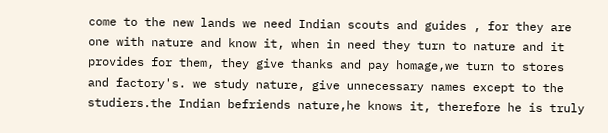come to the new lands we need Indian scouts and guides , for they are one with nature and know it, when in need they turn to nature and it provides for them, they give thanks and pay homage,we turn to stores and factory's. we study nature, give unnecessary names except to the studiers.the Indian befriends nature,he knows it, therefore he is truly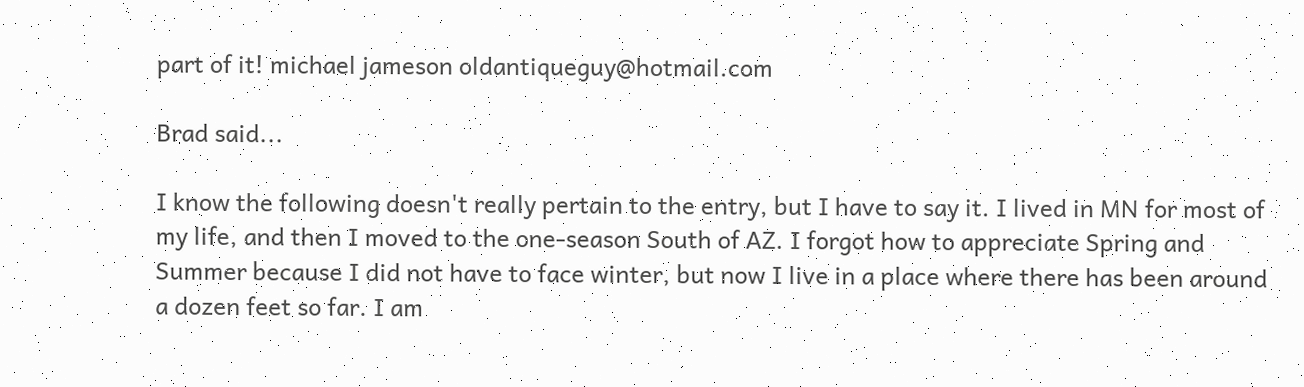part of it! michael jameson oldantiqueguy@hotmail.com

Brad said...

I know the following doesn't really pertain to the entry, but I have to say it. I lived in MN for most of my life, and then I moved to the one-season South of AZ. I forgot how to appreciate Spring and Summer because I did not have to face winter, but now I live in a place where there has been around a dozen feet so far. I am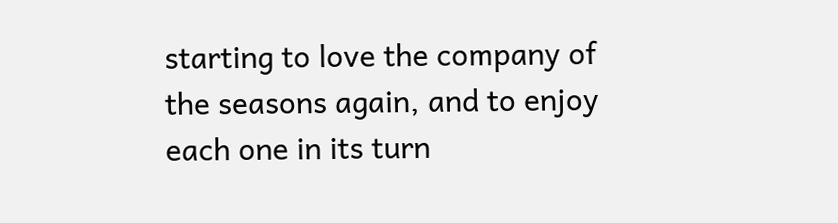starting to love the company of the seasons again, and to enjoy each one in its turn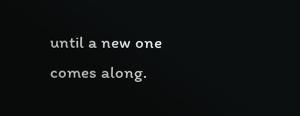until a new one comes along.